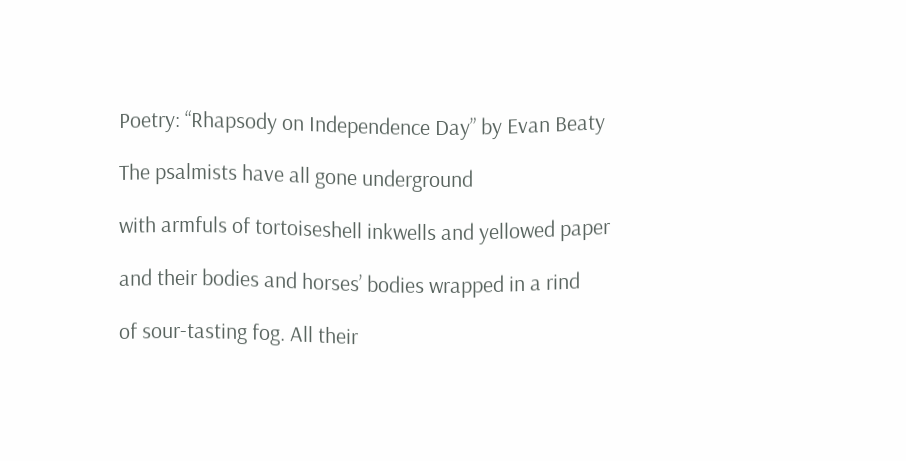Poetry: “Rhapsody on Independence Day” by Evan Beaty

The psalmists have all gone underground

with armfuls of tortoiseshell inkwells and yellowed paper

and their bodies and horses’ bodies wrapped in a rind

of sour-tasting fog. All their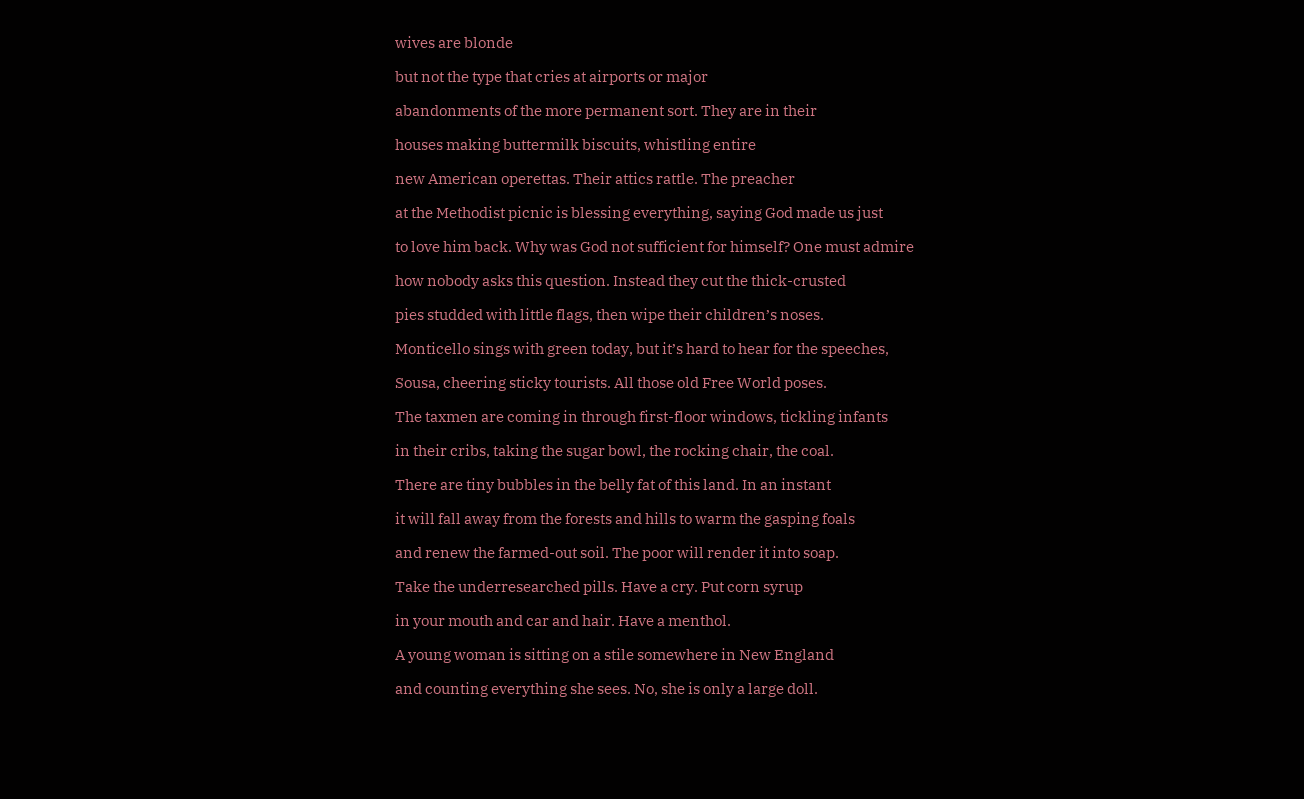wives are blonde

but not the type that cries at airports or major

abandonments of the more permanent sort. They are in their

houses making buttermilk biscuits, whistling entire

new American operettas. Their attics rattle. The preacher

at the Methodist picnic is blessing everything, saying God made us just

to love him back. Why was God not sufficient for himself? One must admire

how nobody asks this question. Instead they cut the thick-crusted

pies studded with little flags, then wipe their children’s noses.

Monticello sings with green today, but it’s hard to hear for the speeches,

Sousa, cheering sticky tourists. All those old Free World poses.

The taxmen are coming in through first-floor windows, tickling infants

in their cribs, taking the sugar bowl, the rocking chair, the coal.

There are tiny bubbles in the belly fat of this land. In an instant

it will fall away from the forests and hills to warm the gasping foals

and renew the farmed-out soil. The poor will render it into soap.

Take the underresearched pills. Have a cry. Put corn syrup

in your mouth and car and hair. Have a menthol.

A young woman is sitting on a stile somewhere in New England

and counting everything she sees. No, she is only a large doll.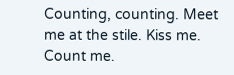Counting, counting. Meet me at the stile. Kiss me. Count me.